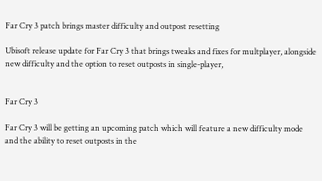Far Cry 3 patch brings master difficulty and outpost resetting

Ubisoft release update for Far Cry 3 that brings tweaks and fixes for multplayer, alongside new difficulty and the option to reset outposts in single-player,


Far Cry 3

Far Cry 3 will be getting an upcoming patch which will feature a new difficulty mode and the ability to reset outposts in the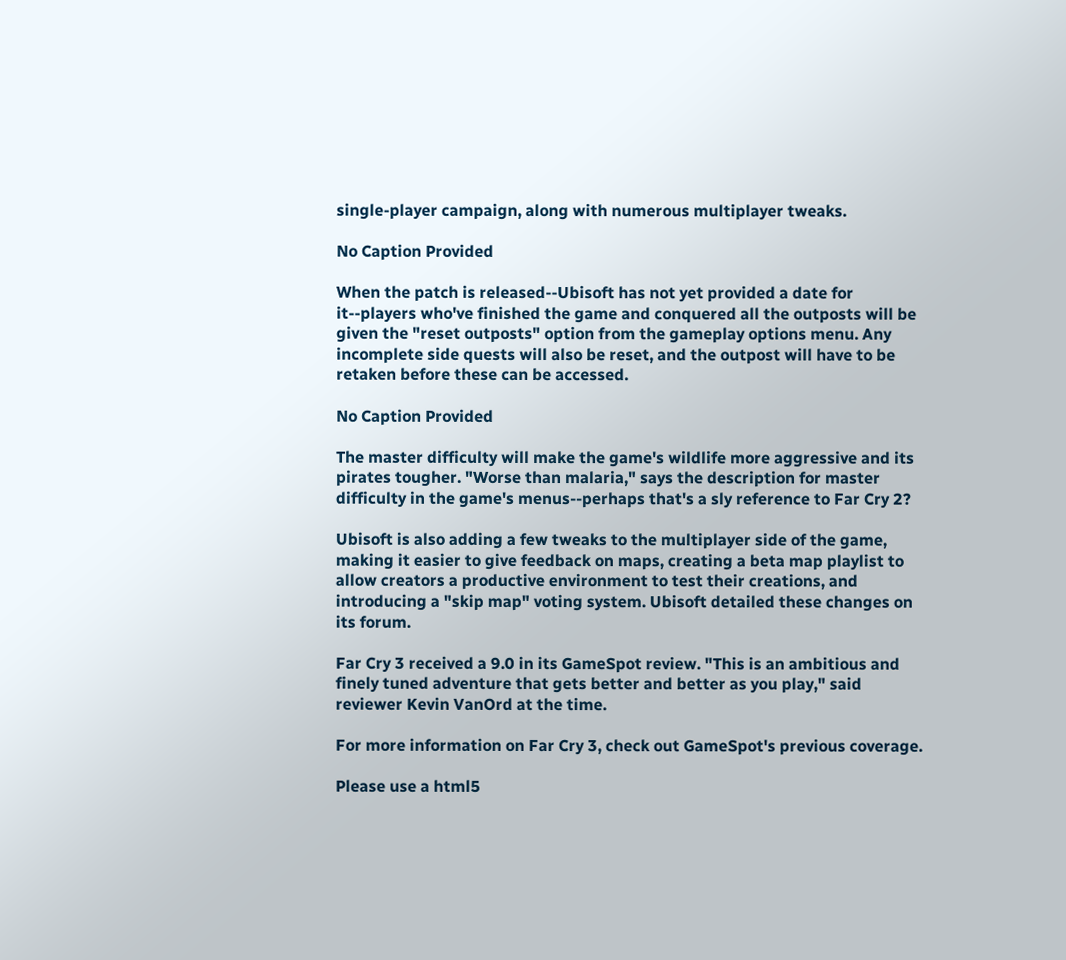single-player campaign, along with numerous multiplayer tweaks.

No Caption Provided

When the patch is released--Ubisoft has not yet provided a date for it--players who've finished the game and conquered all the outposts will be given the "reset outposts" option from the gameplay options menu. Any incomplete side quests will also be reset, and the outpost will have to be retaken before these can be accessed.

No Caption Provided

The master difficulty will make the game's wildlife more aggressive and its pirates tougher. "Worse than malaria," says the description for master difficulty in the game's menus--perhaps that's a sly reference to Far Cry 2?

Ubisoft is also adding a few tweaks to the multiplayer side of the game, making it easier to give feedback on maps, creating a beta map playlist to allow creators a productive environment to test their creations, and introducing a "skip map" voting system. Ubisoft detailed these changes on its forum.

Far Cry 3 received a 9.0 in its GameSpot review. "This is an ambitious and finely tuned adventure that gets better and better as you play," said reviewer Kevin VanOrd at the time.

For more information on Far Cry 3, check out GameSpot's previous coverage.

Please use a html5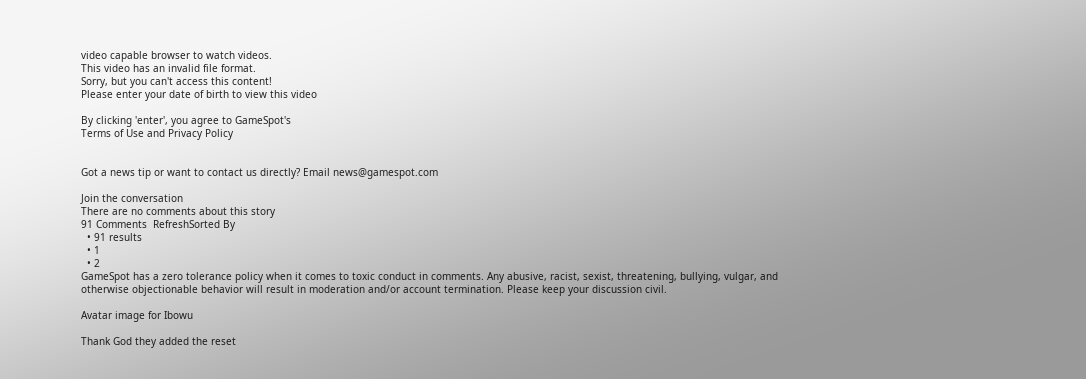video capable browser to watch videos.
This video has an invalid file format.
Sorry, but you can't access this content!
Please enter your date of birth to view this video

By clicking 'enter', you agree to GameSpot's
Terms of Use and Privacy Policy


Got a news tip or want to contact us directly? Email news@gamespot.com

Join the conversation
There are no comments about this story
91 Comments  RefreshSorted By
  • 91 results
  • 1
  • 2
GameSpot has a zero tolerance policy when it comes to toxic conduct in comments. Any abusive, racist, sexist, threatening, bullying, vulgar, and otherwise objectionable behavior will result in moderation and/or account termination. Please keep your discussion civil.

Avatar image for Ibowu

Thank God they added the reset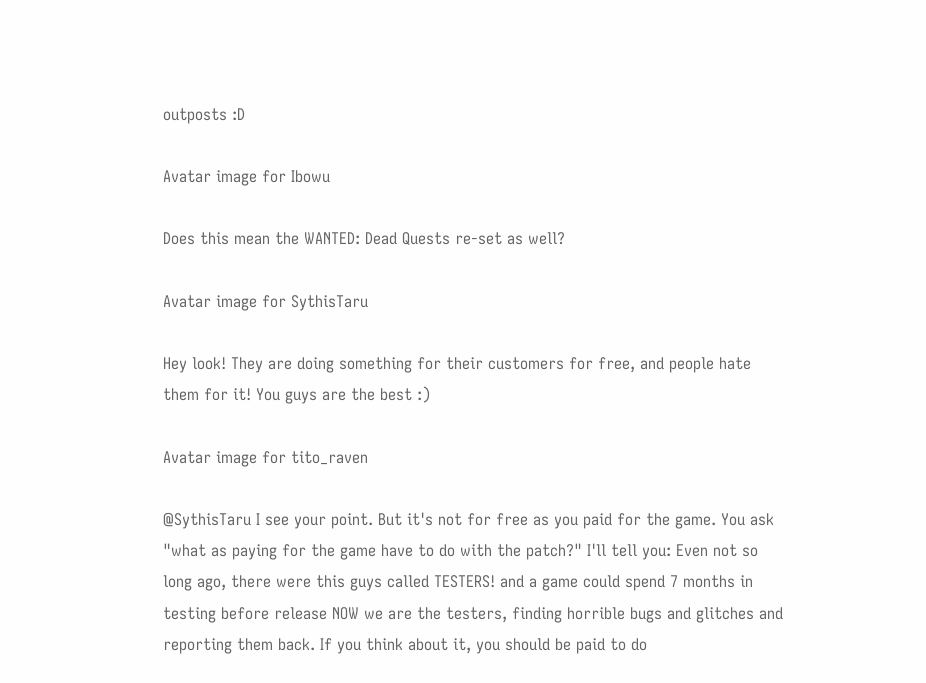outposts :D

Avatar image for Ibowu

Does this mean the WANTED: Dead Quests re-set as well?

Avatar image for SythisTaru

Hey look! They are doing something for their customers for free, and people hate them for it! You guys are the best :)

Avatar image for tito_raven

@SythisTaru I see your point. But it's not for free as you paid for the game. You ask "what as paying for the game have to do with the patch?" I'll tell you: Even not so long ago, there were this guys called TESTERS! and a game could spend 7 months in testing before release NOW we are the testers, finding horrible bugs and glitches and reporting them back. If you think about it, you should be paid to do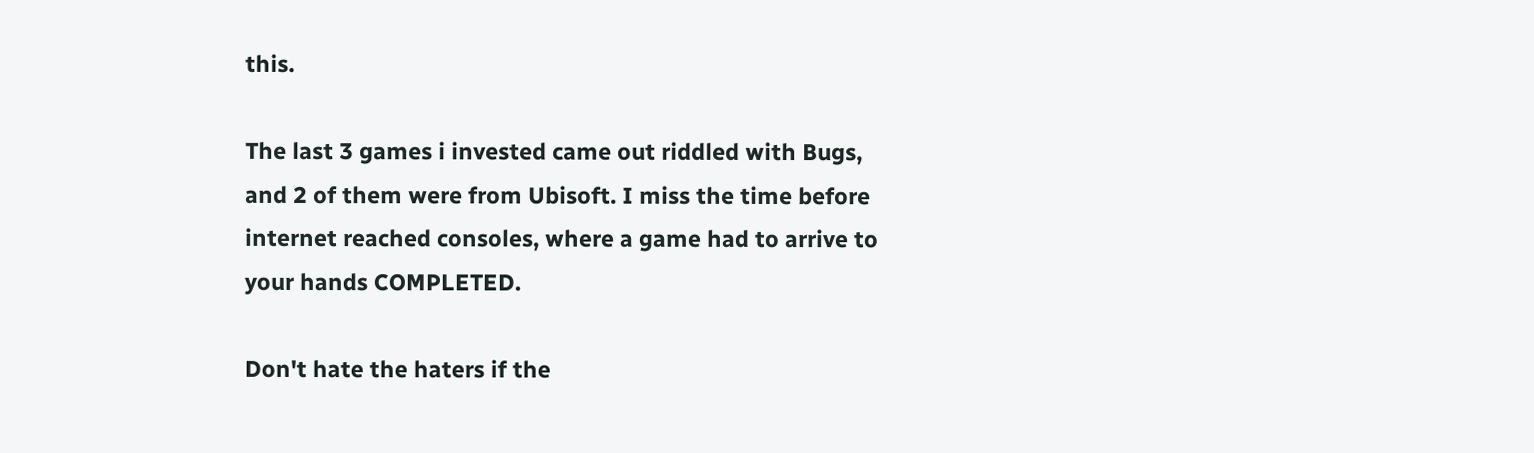this.

The last 3 games i invested came out riddled with Bugs, and 2 of them were from Ubisoft. I miss the time before internet reached consoles, where a game had to arrive to your hands COMPLETED.

Don't hate the haters if the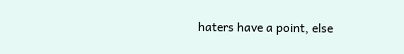haters have a point, else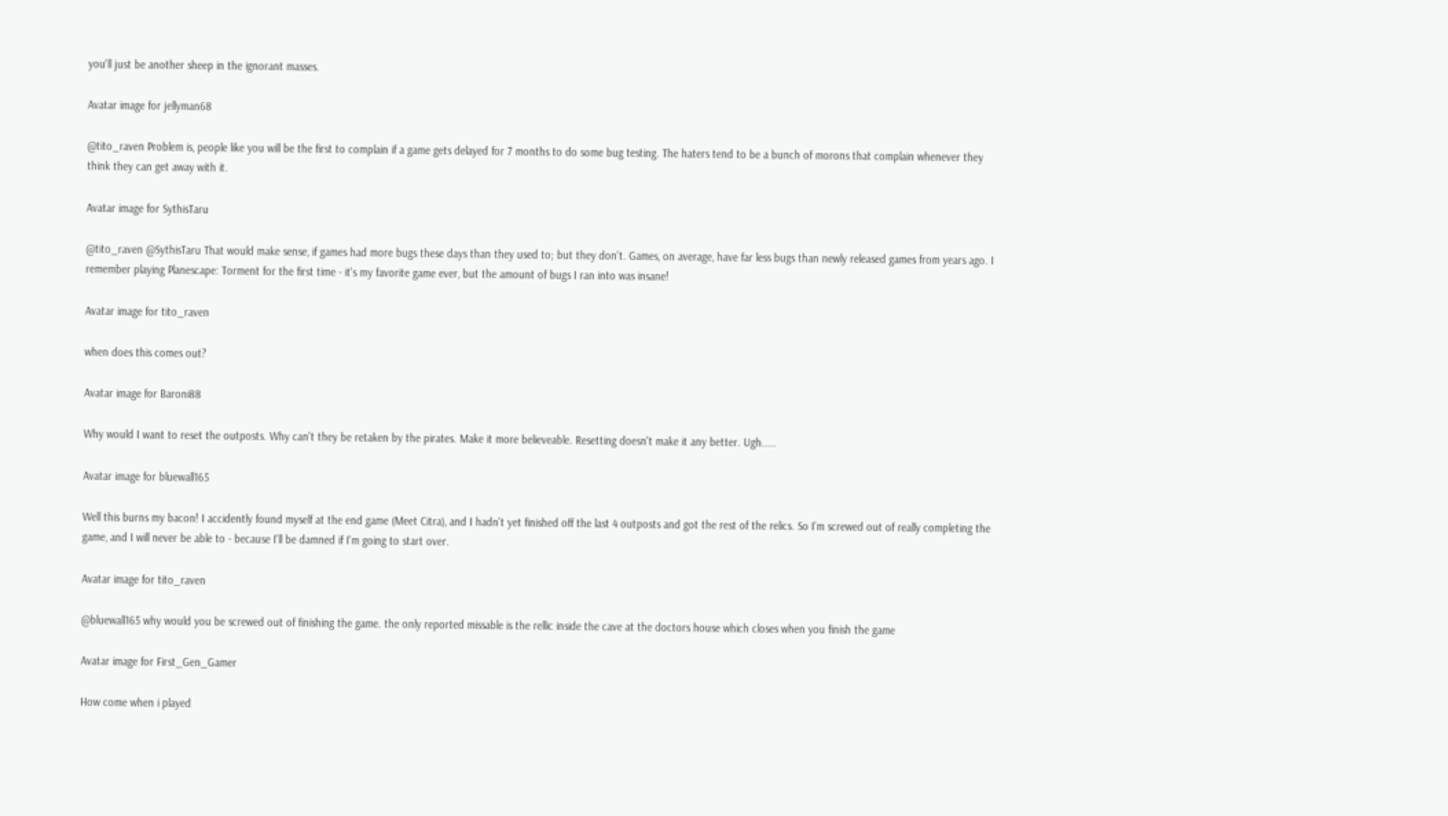you'll just be another sheep in the ignorant masses.

Avatar image for jellyman68

@tito_raven Problem is, people like you will be the first to complain if a game gets delayed for 7 months to do some bug testing. The haters tend to be a bunch of morons that complain whenever they think they can get away with it.

Avatar image for SythisTaru

@tito_raven @SythisTaru That would make sense, if games had more bugs these days than they used to; but they don't. Games, on average, have far less bugs than newly released games from years ago. I remember playing Planescape: Torment for the first time - it's my favorite game ever, but the amount of bugs I ran into was insane!

Avatar image for tito_raven

when does this comes out?

Avatar image for Baroni88

Why would I want to reset the outposts. Why can't they be retaken by the pirates. Make it more believeable. Resetting doesn't make it any better. Ugh.....

Avatar image for bluewall165

Well this burns my bacon! I accidently found myself at the end game (Meet Citra), and I hadn't yet finished off the last 4 outposts and got the rest of the relics. So I'm screwed out of really completing the game, and I will never be able to - because I'll be damned if I'm going to start over.

Avatar image for tito_raven

@bluewall165 why would you be screwed out of finishing the game. the only reported missable is the rellic inside the cave at the doctors house which closes when you finish the game

Avatar image for First_Gen_Gamer

How come when i played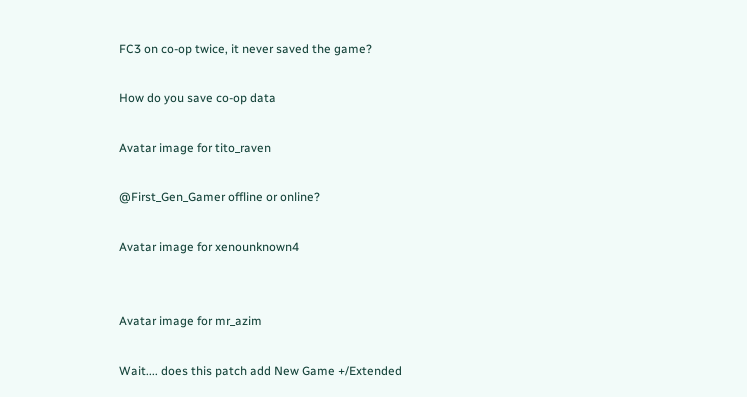FC3 on co-op twice, it never saved the game?

How do you save co-op data

Avatar image for tito_raven

@First_Gen_Gamer offline or online?

Avatar image for xenounknown4


Avatar image for mr_azim

Wait.... does this patch add New Game +/Extended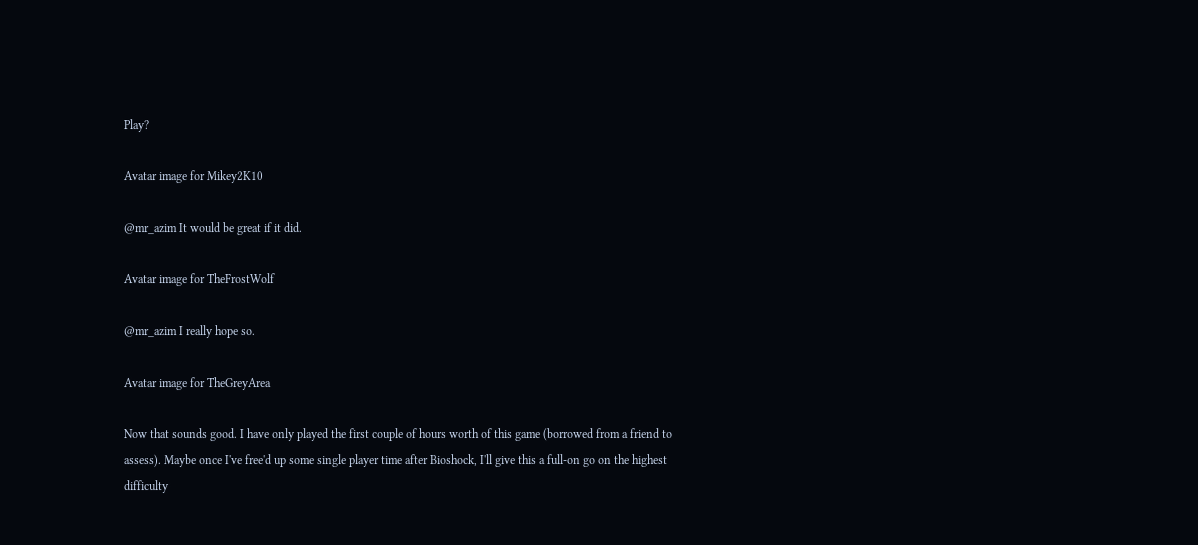Play?

Avatar image for Mikey2K10

@mr_azim It would be great if it did.

Avatar image for TheFrostWolf

@mr_azim I really hope so.

Avatar image for TheGreyArea

Now that sounds good. I have only played the first couple of hours worth of this game (borrowed from a friend to assess). Maybe once I've free'd up some single player time after Bioshock, I'll give this a full-on go on the highest difficulty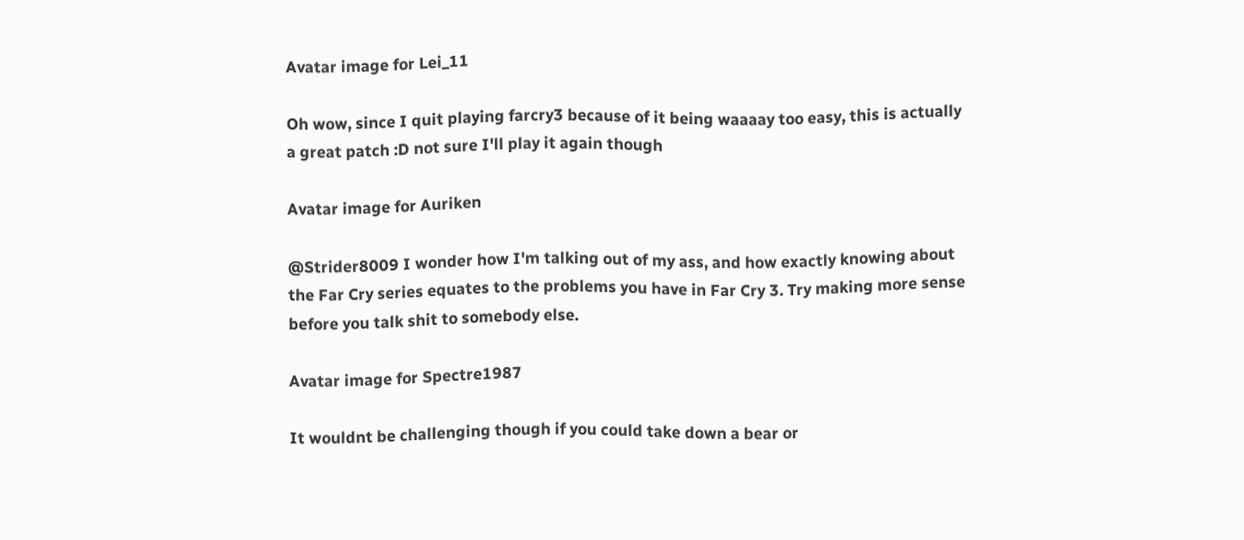Avatar image for Lei_11

Oh wow, since I quit playing farcry3 because of it being waaaay too easy, this is actually a great patch :D not sure I'll play it again though

Avatar image for Auriken

@Strider8009 I wonder how I'm talking out of my ass, and how exactly knowing about the Far Cry series equates to the problems you have in Far Cry 3. Try making more sense before you talk shit to somebody else.

Avatar image for Spectre1987

It wouldnt be challenging though if you could take down a bear or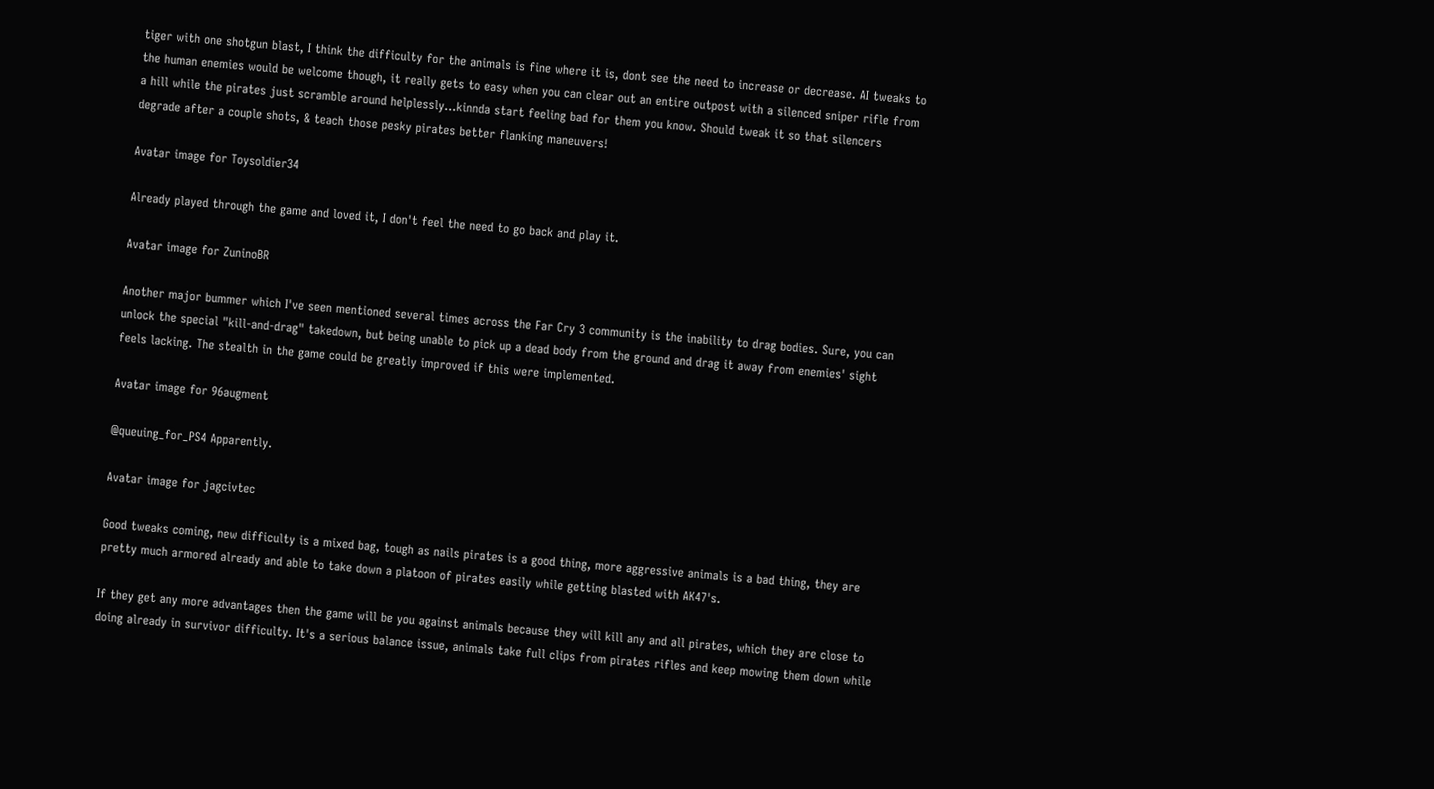tiger with one shotgun blast, I think the difficulty for the animals is fine where it is, dont see the need to increase or decrease. AI tweaks to the human enemies would be welcome though, it really gets to easy when you can clear out an entire outpost with a silenced sniper rifle from a hill while the pirates just scramble around helplessly...kinnda start feeling bad for them you know. Should tweak it so that silencers degrade after a couple shots, & teach those pesky pirates better flanking maneuvers!

Avatar image for Toysoldier34

Already played through the game and loved it, I don't feel the need to go back and play it.

Avatar image for ZuninoBR

Another major bummer which I've seen mentioned several times across the Far Cry 3 community is the inability to drag bodies. Sure, you can unlock the special "kill-and-drag" takedown, but being unable to pick up a dead body from the ground and drag it away from enemies' sight feels lacking. The stealth in the game could be greatly improved if this were implemented.

Avatar image for 96augment

@queuing_for_PS4 Apparently.

Avatar image for jagcivtec

Good tweaks coming, new difficulty is a mixed bag, tough as nails pirates is a good thing, more aggressive animals is a bad thing, they are pretty much armored already and able to take down a platoon of pirates easily while getting blasted with AK47's.

If they get any more advantages then the game will be you against animals because they will kill any and all pirates, which they are close to doing already in survivor difficulty. It's a serious balance issue, animals take full clips from pirates rifles and keep mowing them down while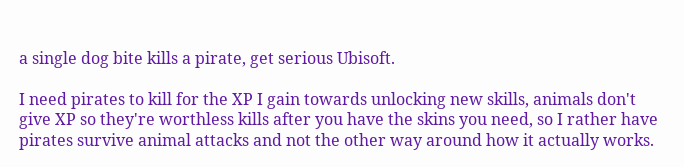a single dog bite kills a pirate, get serious Ubisoft.

I need pirates to kill for the XP I gain towards unlocking new skills, animals don't give XP so they're worthless kills after you have the skins you need, so I rather have pirates survive animal attacks and not the other way around how it actually works.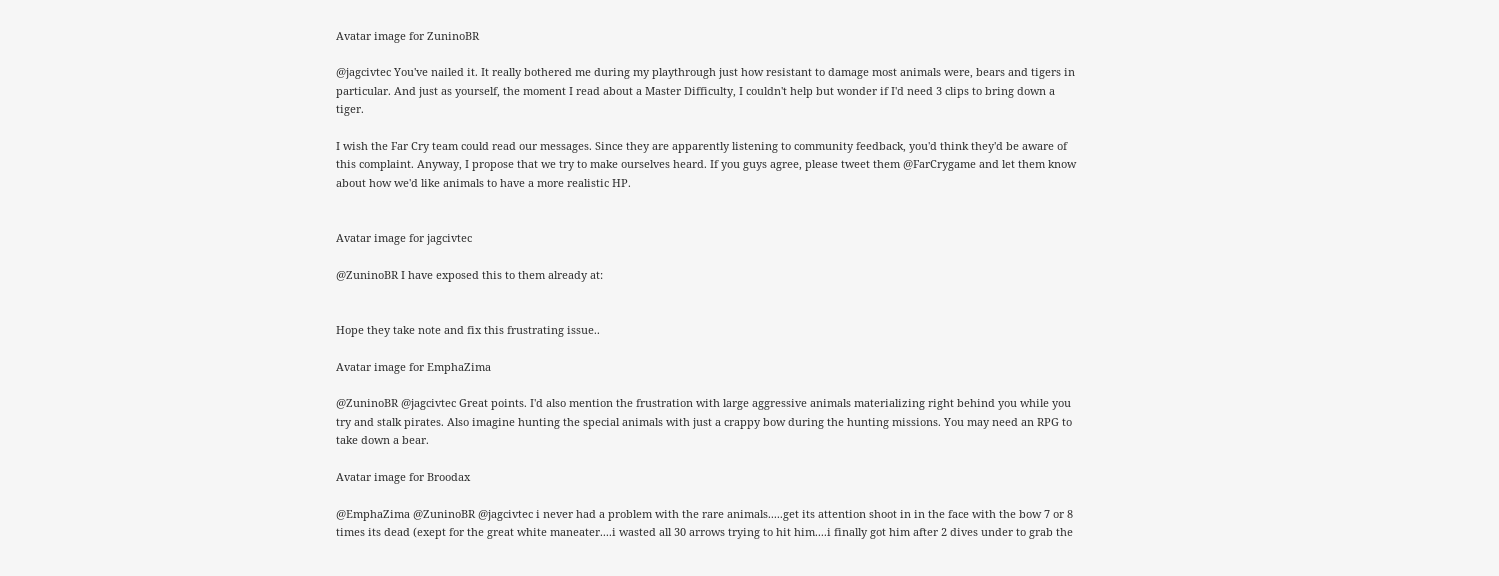Avatar image for ZuninoBR

@jagcivtec You've nailed it. It really bothered me during my playthrough just how resistant to damage most animals were, bears and tigers in particular. And just as yourself, the moment I read about a Master Difficulty, I couldn't help but wonder if I'd need 3 clips to bring down a tiger.

I wish the Far Cry team could read our messages. Since they are apparently listening to community feedback, you'd think they'd be aware of this complaint. Anyway, I propose that we try to make ourselves heard. If you guys agree, please tweet them @FarCrygame and let them know about how we'd like animals to have a more realistic HP.


Avatar image for jagcivtec

@ZuninoBR I have exposed this to them already at:


Hope they take note and fix this frustrating issue..

Avatar image for EmphaZima

@ZuninoBR @jagcivtec Great points. I'd also mention the frustration with large aggressive animals materializing right behind you while you try and stalk pirates. Also imagine hunting the special animals with just a crappy bow during the hunting missions. You may need an RPG to take down a bear.

Avatar image for Broodax

@EmphaZima @ZuninoBR @jagcivtec i never had a problem with the rare animals.....get its attention shoot in in the face with the bow 7 or 8 times its dead (exept for the great white maneater....i wasted all 30 arrows trying to hit him....i finally got him after 2 dives under to grab the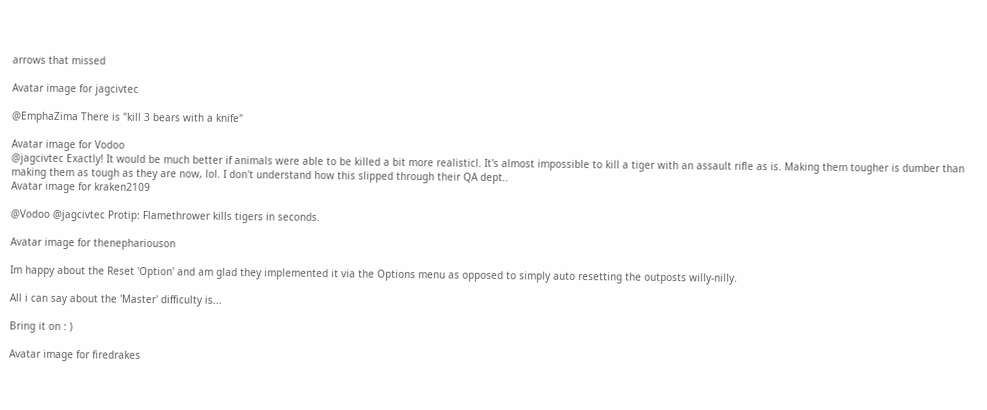arrows that missed

Avatar image for jagcivtec

@EmphaZima There is "kill 3 bears with a knife"

Avatar image for Vodoo
@jagcivtec Exactly! It would be much better if animals were able to be killed a bit more realisticl. It's almost impossible to kill a tiger with an assault rifle as is. Making them tougher is dumber than making them as tough as they are now, lol. I don't understand how this slipped through their QA dept..
Avatar image for kraken2109

@Vodoo @jagcivtec Protip: Flamethrower kills tigers in seconds.

Avatar image for thenephariouson

Im happy about the Reset 'Option' and am glad they implemented it via the Options menu as opposed to simply auto resetting the outposts willy-nilly.

All i can say about the 'Master' difficulty is...

Bring it on : )

Avatar image for firedrakes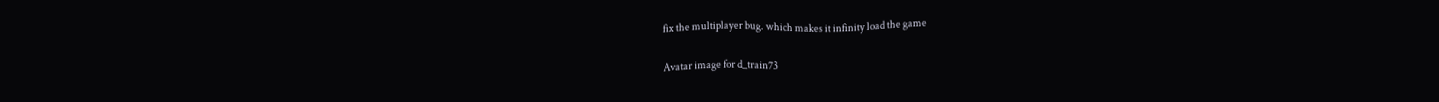fix the multiplayer bug. which makes it infinity load the game

Avatar image for d_train73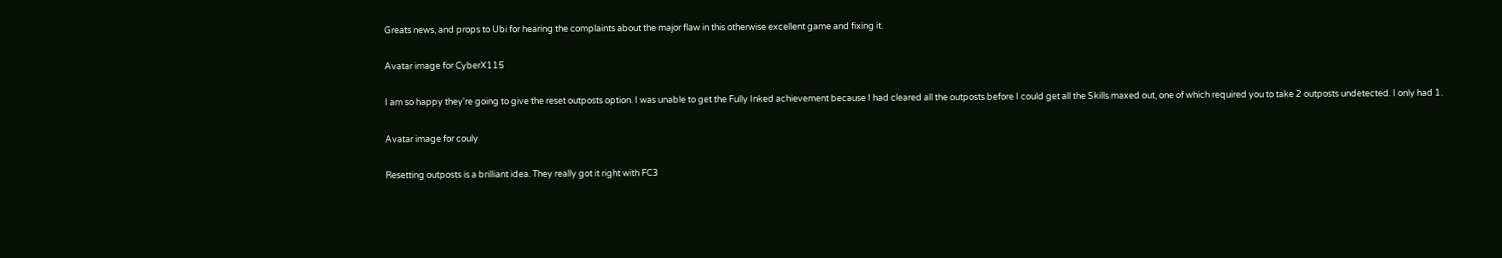Greats news, and props to Ubi for hearing the complaints about the major flaw in this otherwise excellent game and fixing it.

Avatar image for CyberX115

I am so happy they're going to give the reset outposts option. I was unable to get the Fully Inked achievement because I had cleared all the outposts before I could get all the Skills maxed out, one of which required you to take 2 outposts undetected. I only had 1.

Avatar image for couly

Resetting outposts is a brilliant idea. They really got it right with FC3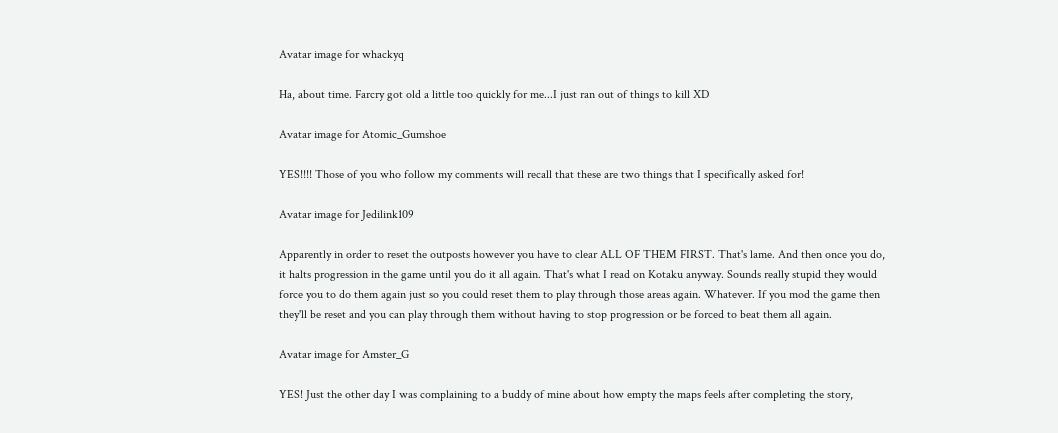Avatar image for whackyq

Ha, about time. Farcry got old a little too quickly for me...I just ran out of things to kill XD

Avatar image for Atomic_Gumshoe

YES!!!! Those of you who follow my comments will recall that these are two things that I specifically asked for!

Avatar image for Jedilink109

Apparently in order to reset the outposts however you have to clear ALL OF THEM FIRST. That's lame. And then once you do, it halts progression in the game until you do it all again. That's what I read on Kotaku anyway. Sounds really stupid they would force you to do them again just so you could reset them to play through those areas again. Whatever. If you mod the game then they'll be reset and you can play through them without having to stop progression or be forced to beat them all again.

Avatar image for Amster_G

YES! Just the other day I was complaining to a buddy of mine about how empty the maps feels after completing the story,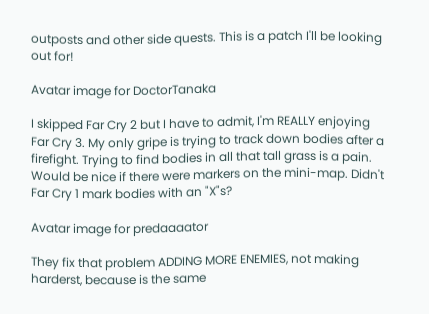outposts and other side quests. This is a patch I'll be looking out for!

Avatar image for DoctorTanaka

I skipped Far Cry 2 but I have to admit, I'm REALLY enjoying Far Cry 3. My only gripe is trying to track down bodies after a firefight. Trying to find bodies in all that tall grass is a pain. Would be nice if there were markers on the mini-map. Didn't Far Cry 1 mark bodies with an "X"s?

Avatar image for predaaaator

They fix that problem ADDING MORE ENEMIES, not making harderst, because is the same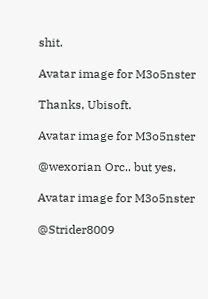shit.

Avatar image for M3o5nster

Thanks, Ubisoft.

Avatar image for M3o5nster

@wexorian Orc.. but yes.

Avatar image for M3o5nster

@Strider8009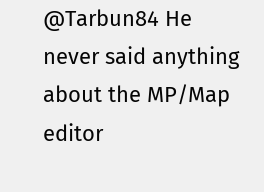@Tarbun84 He never said anything about the MP/Map editor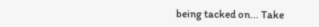being tacked on... Take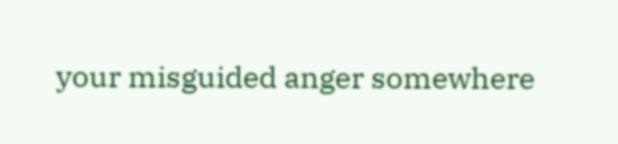your misguided anger somewhere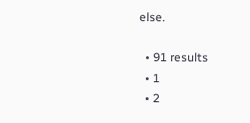else.

  • 91 results
  • 1
  • 2